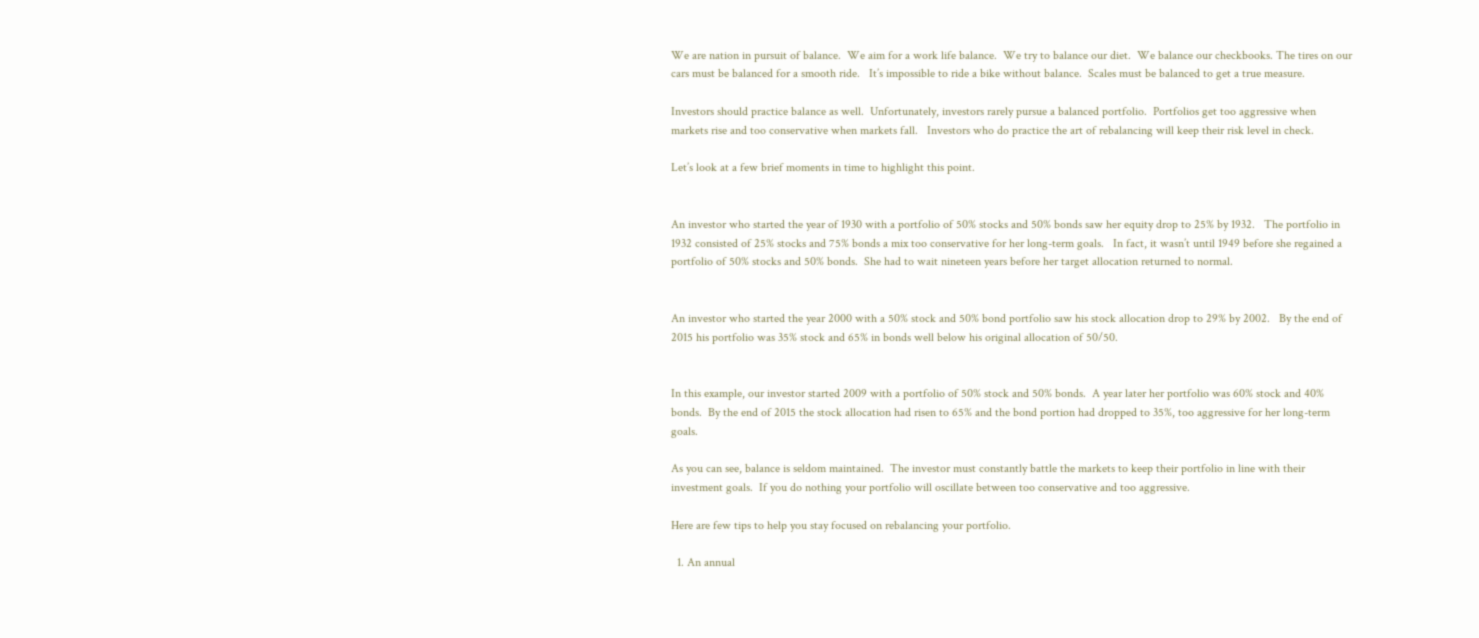We are nation in pursuit of balance.  We aim for a work life balance.  We try to balance our diet.  We balance our checkbooks. The tires on our cars must be balanced for a smooth ride.   It’s impossible to ride a bike without balance.  Scales must be balanced to get a true measure.

Investors should practice balance as well.  Unfortunately, investors rarely pursue a balanced portfolio.  Portfolios get too aggressive when markets rise and too conservative when markets fall.   Investors who do practice the art of rebalancing will keep their risk level in check.

Let’s look at a few brief moments in time to highlight this point.


An investor who started the year of 1930 with a portfolio of 50% stocks and 50% bonds saw her equity drop to 25% by 1932.   The portfolio in 1932 consisted of 25% stocks and 75% bonds a mix too conservative for her long-term goals.   In fact, it wasn’t until 1949 before she regained a portfolio of 50% stocks and 50% bonds.  She had to wait nineteen years before her target allocation returned to normal.


An investor who started the year 2000 with a 50% stock and 50% bond portfolio saw his stock allocation drop to 29% by 2002.   By the end of 2015 his portfolio was 35% stock and 65% in bonds well below his original allocation of 50/50.


In this example, our investor started 2009 with a portfolio of 50% stock and 50% bonds.  A year later her portfolio was 60% stock and 40% bonds.  By the end of 2015 the stock allocation had risen to 65% and the bond portion had dropped to 35%, too aggressive for her long-term goals.

As you can see, balance is seldom maintained.  The investor must constantly battle the markets to keep their portfolio in line with their investment goals.  If you do nothing your portfolio will oscillate between too conservative and too aggressive.

Here are few tips to help you stay focused on rebalancing your portfolio.

  1. An annual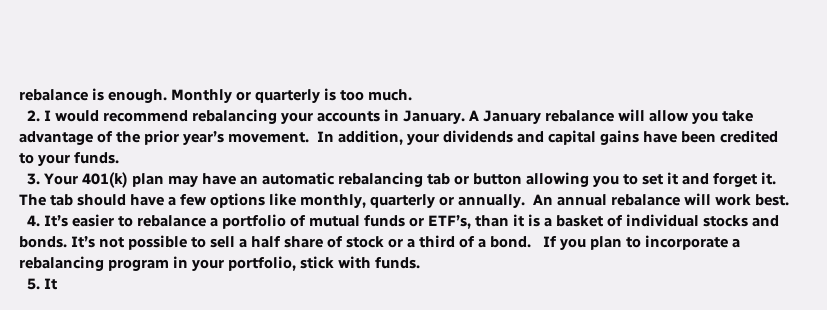rebalance is enough. Monthly or quarterly is too much.
  2. I would recommend rebalancing your accounts in January. A January rebalance will allow you take advantage of the prior year’s movement.  In addition, your dividends and capital gains have been credited to your funds.
  3. Your 401(k) plan may have an automatic rebalancing tab or button allowing you to set it and forget it. The tab should have a few options like monthly, quarterly or annually.  An annual rebalance will work best.
  4. It’s easier to rebalance a portfolio of mutual funds or ETF’s, than it is a basket of individual stocks and bonds. It’s not possible to sell a half share of stock or a third of a bond.   If you plan to incorporate a rebalancing program in your portfolio, stick with funds.
  5. It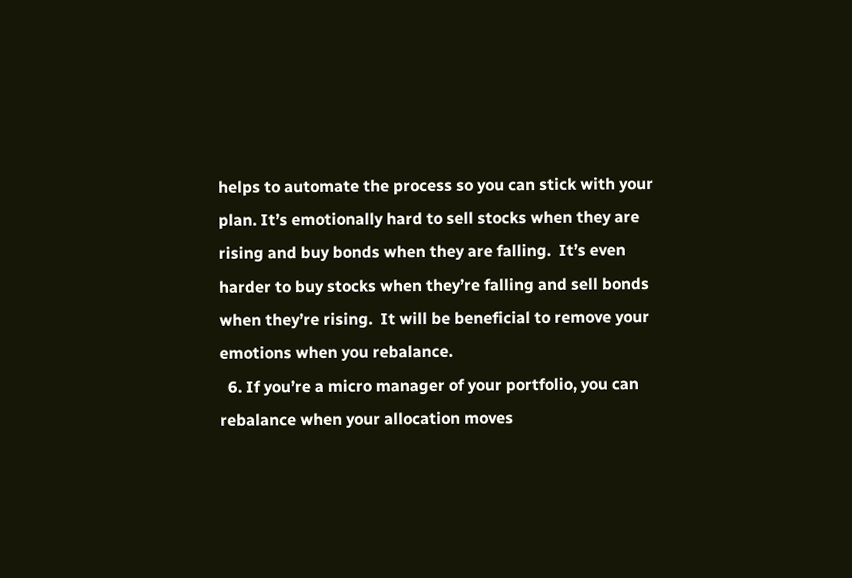helps to automate the process so you can stick with your plan. It’s emotionally hard to sell stocks when they are rising and buy bonds when they are falling.  It’s even harder to buy stocks when they’re falling and sell bonds when they’re rising.  It will be beneficial to remove your emotions when you rebalance.
  6. If you’re a micro manager of your portfolio, you can rebalance when your allocation moves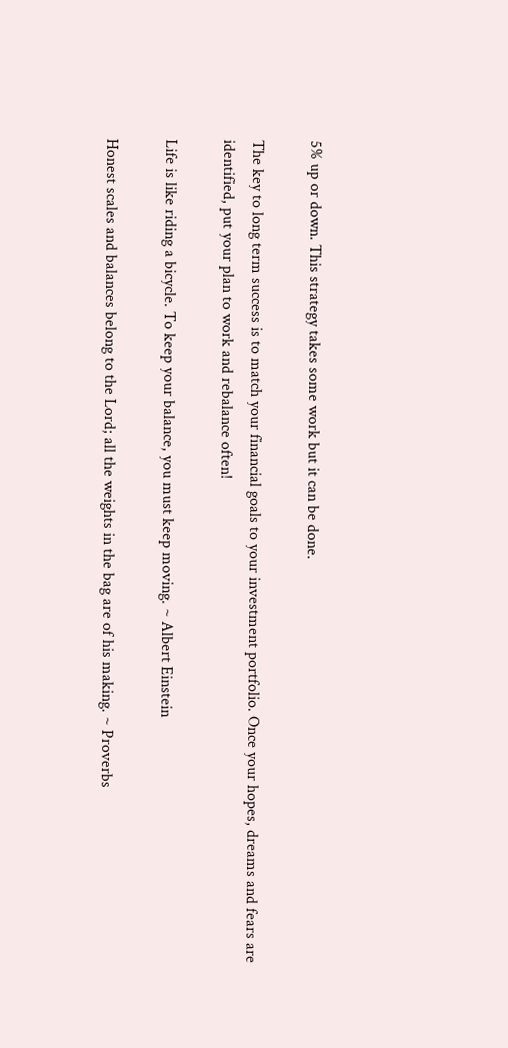5% up or down. This strategy takes some work but it can be done.

The key to long term success is to match your financial goals to your investment portfolio. Once your hopes, dreams and fears are identified, put your plan to work and rebalance often!

Life is like riding a bicycle. To keep your balance, you must keep moving. ~ Albert Einstein

Honest scales and balances belong to the Lord; all the weights in the bag are of his making. ~ Proverbs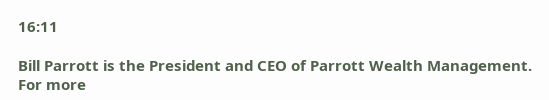16:11

Bill Parrott is the President and CEO of Parrott Wealth Management.  For more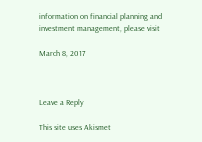information on financial planning and investment management, please visit

March 8, 2017



Leave a Reply

This site uses Akismet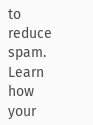to reduce spam. Learn how your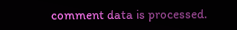comment data is processed.